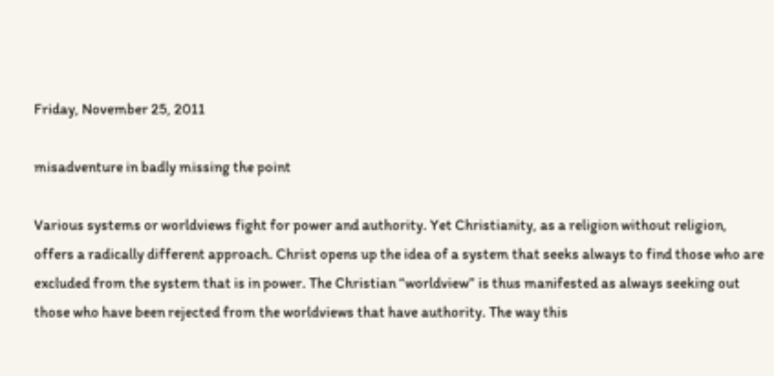Friday, November 25, 2011

misadventure in badly missing the point

Various systems or worldviews fight for power and authority. Yet Christianity, as a religion without religion, offers a radically different approach. Christ opens up the idea of a system that seeks always to find those who are excluded from the system that is in power. The Christian “worldview” is thus manifested as always seeking out those who have been rejected from the worldviews that have authority. The way this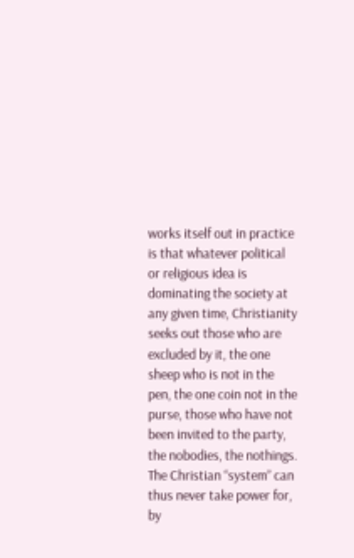works itself out in practice is that whatever political or religious idea is dominating the society at any given time, Christianity seeks out those who are excluded by it, the one sheep who is not in the pen, the one coin not in the purse, those who have not been invited to the party, the nobodies, the nothings. The Christian “system” can thus never take power for, by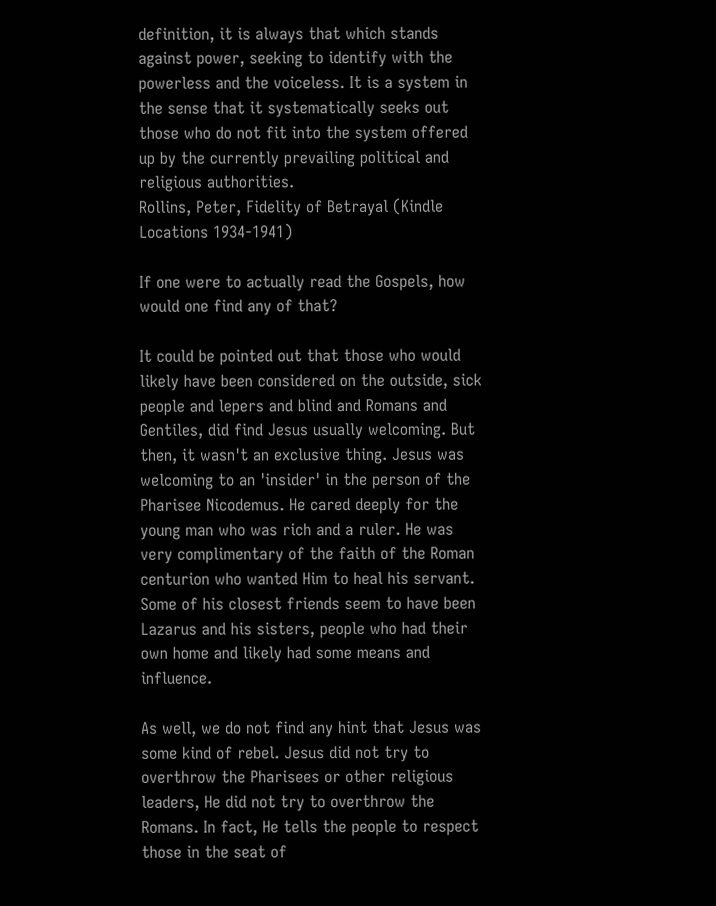definition, it is always that which stands against power, seeking to identify with the powerless and the voiceless. It is a system in the sense that it systematically seeks out those who do not fit into the system offered up by the currently prevailing political and religious authorities.
Rollins, Peter, Fidelity of Betrayal (Kindle Locations 1934-1941)

If one were to actually read the Gospels, how would one find any of that?

It could be pointed out that those who would likely have been considered on the outside, sick people and lepers and blind and Romans and Gentiles, did find Jesus usually welcoming. But then, it wasn't an exclusive thing. Jesus was welcoming to an 'insider' in the person of the Pharisee Nicodemus. He cared deeply for the young man who was rich and a ruler. He was very complimentary of the faith of the Roman centurion who wanted Him to heal his servant. Some of his closest friends seem to have been Lazarus and his sisters, people who had their own home and likely had some means and influence.

As well, we do not find any hint that Jesus was some kind of rebel. Jesus did not try to overthrow the Pharisees or other religious leaders, He did not try to overthrow the Romans. In fact, He tells the people to respect those in the seat of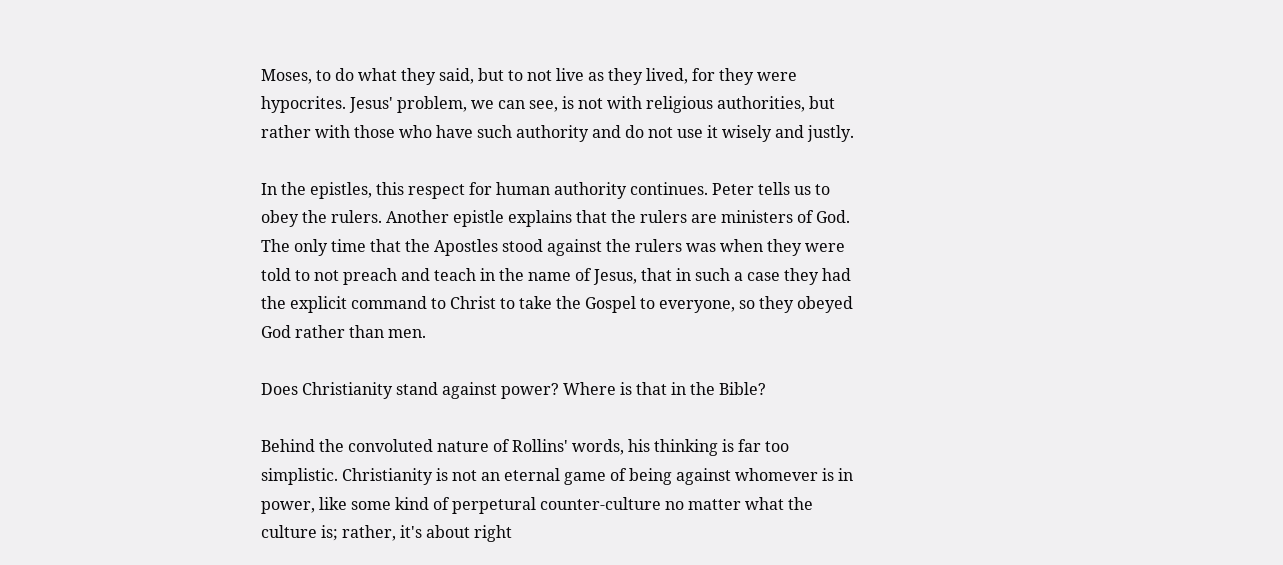Moses, to do what they said, but to not live as they lived, for they were hypocrites. Jesus' problem, we can see, is not with religious authorities, but rather with those who have such authority and do not use it wisely and justly.

In the epistles, this respect for human authority continues. Peter tells us to obey the rulers. Another epistle explains that the rulers are ministers of God. The only time that the Apostles stood against the rulers was when they were told to not preach and teach in the name of Jesus, that in such a case they had the explicit command to Christ to take the Gospel to everyone, so they obeyed God rather than men.

Does Christianity stand against power? Where is that in the Bible?

Behind the convoluted nature of Rollins' words, his thinking is far too simplistic. Christianity is not an eternal game of being against whomever is in power, like some kind of perpetural counter-culture no matter what the culture is; rather, it's about right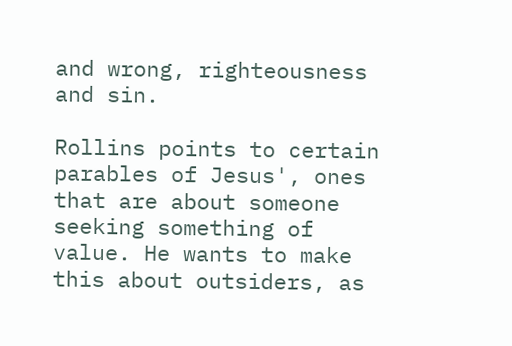and wrong, righteousness and sin.

Rollins points to certain parables of Jesus', ones that are about someone seeking something of value. He wants to make this about outsiders, as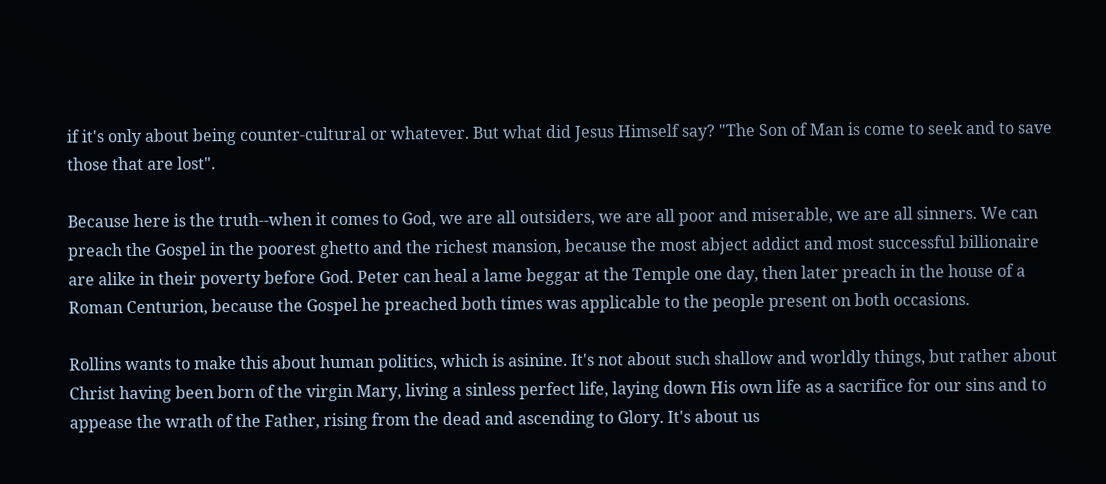if it's only about being counter-cultural or whatever. But what did Jesus Himself say? "The Son of Man is come to seek and to save those that are lost".

Because here is the truth--when it comes to God, we are all outsiders, we are all poor and miserable, we are all sinners. We can preach the Gospel in the poorest ghetto and the richest mansion, because the most abject addict and most successful billionaire are alike in their poverty before God. Peter can heal a lame beggar at the Temple one day, then later preach in the house of a Roman Centurion, because the Gospel he preached both times was applicable to the people present on both occasions.

Rollins wants to make this about human politics, which is asinine. It's not about such shallow and worldly things, but rather about Christ having been born of the virgin Mary, living a sinless perfect life, laying down His own life as a sacrifice for our sins and to appease the wrath of the Father, rising from the dead and ascending to Glory. It's about us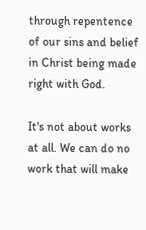through repentence of our sins and belief in Christ being made right with God.

It's not about works at all. We can do no work that will make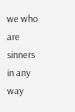we who are sinners in any way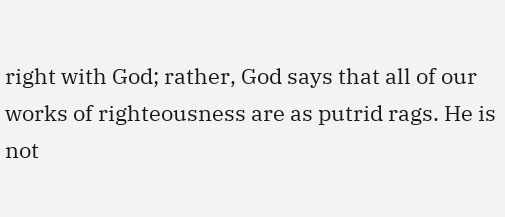right with God; rather, God says that all of our works of righteousness are as putrid rags. He is not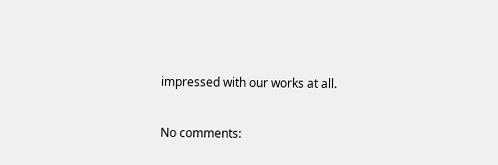impressed with our works at all.

No comments: